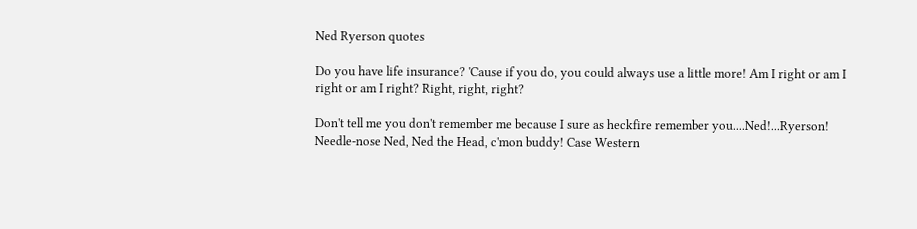Ned Ryerson quotes

Do you have life insurance? 'Cause if you do, you could always use a little more! Am I right or am I right or am I right? Right, right, right?

Don't tell me you don't remember me because I sure as heckfire remember you....Ned!...Ryerson! Needle-nose Ned, Ned the Head, c'mon buddy! Case Western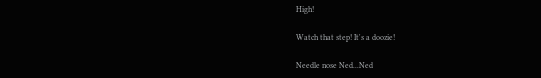High!

Watch that step! It's a doozie!

Needle nose Ned...Ned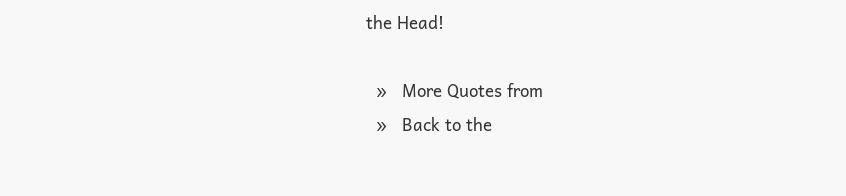the Head!

  »   More Quotes from
  »   Back to the